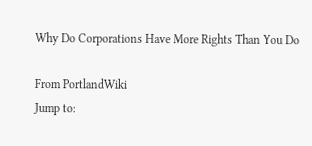Why Do Corporations Have More Rights Than You Do

From PortlandWiki
Jump to: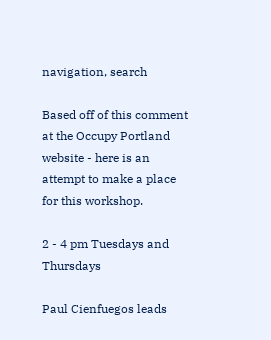navigation, search

Based off of this comment at the Occupy Portland website - here is an attempt to make a place for this workshop.

2 - 4 pm Tuesdays and Thursdays

Paul Cienfuegos leads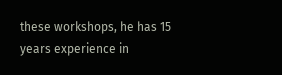these workshops, he has 15 years experience in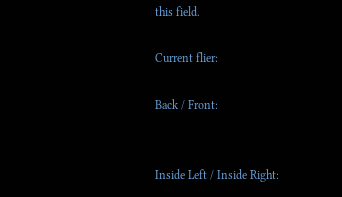this field.

Current flier:

Back / Front:


Inside Left / Inside Right: